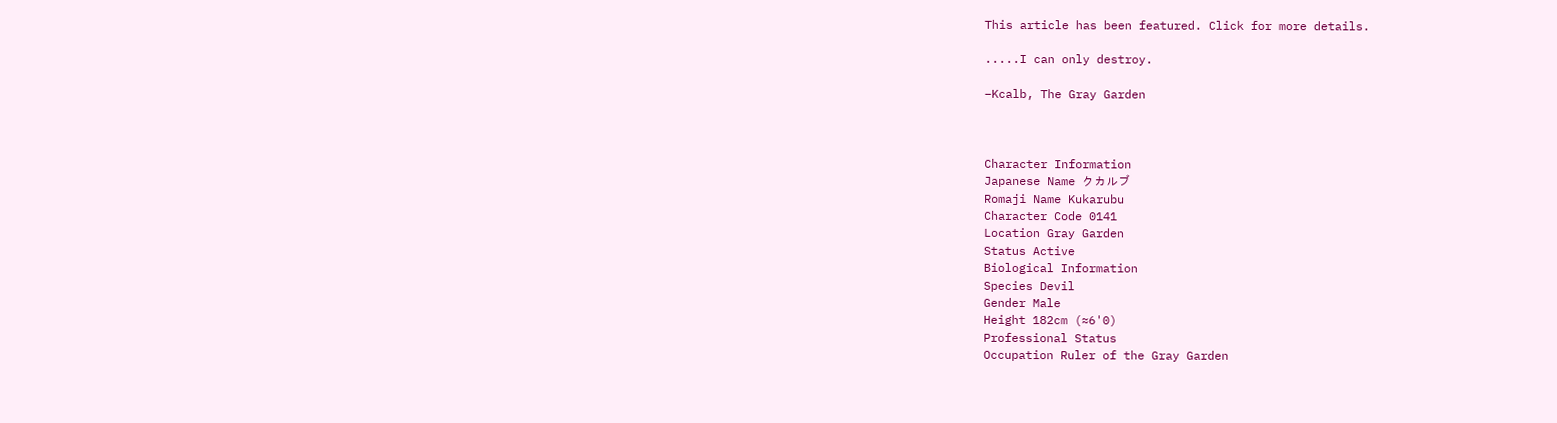This article has been featured. Click for more details.

.....I can only destroy.

–Kcalb, The Gray Garden



Character Information
Japanese Name クカルブ
Romaji Name Kukarubu
Character Code 0141
Location Gray Garden
Status Active
Biological Information
Species Devil
Gender Male
Height 182cm (≈6'0)
Professional Status
Occupation Ruler of the Gray Garden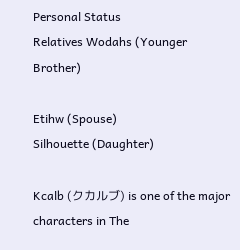Personal Status
Relatives Wodahs (Younger Brother)

Etihw (Spouse)
Silhouette (Daughter)

Kcalb (クカルブ) is one of the major characters in The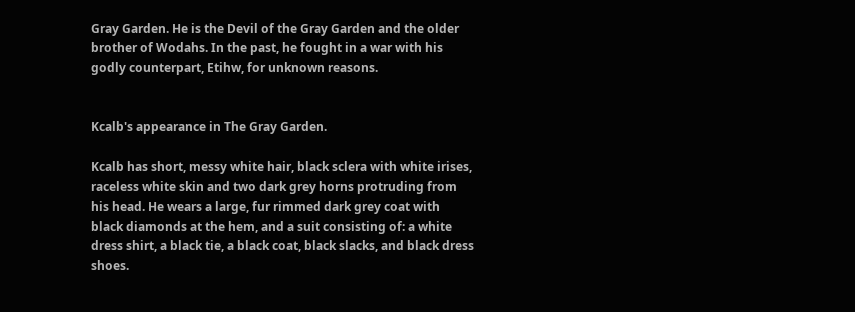Gray Garden. He is the Devil of the Gray Garden and the older brother of Wodahs. In the past, he fought in a war with his godly counterpart, Etihw, for unknown reasons.


Kcalb's appearance in The Gray Garden.

Kcalb has short, messy white hair, black sclera with white irises, raceless white skin and two dark grey horns protruding from his head. He wears a large, fur rimmed dark grey coat with black diamonds at the hem, and a suit consisting of: a white dress shirt, a black tie, a black coat, black slacks, and black dress shoes.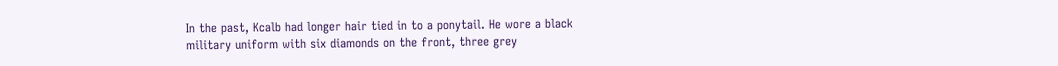In the past, Kcalb had longer hair tied in to a ponytail. He wore a black military uniform with six diamonds on the front, three grey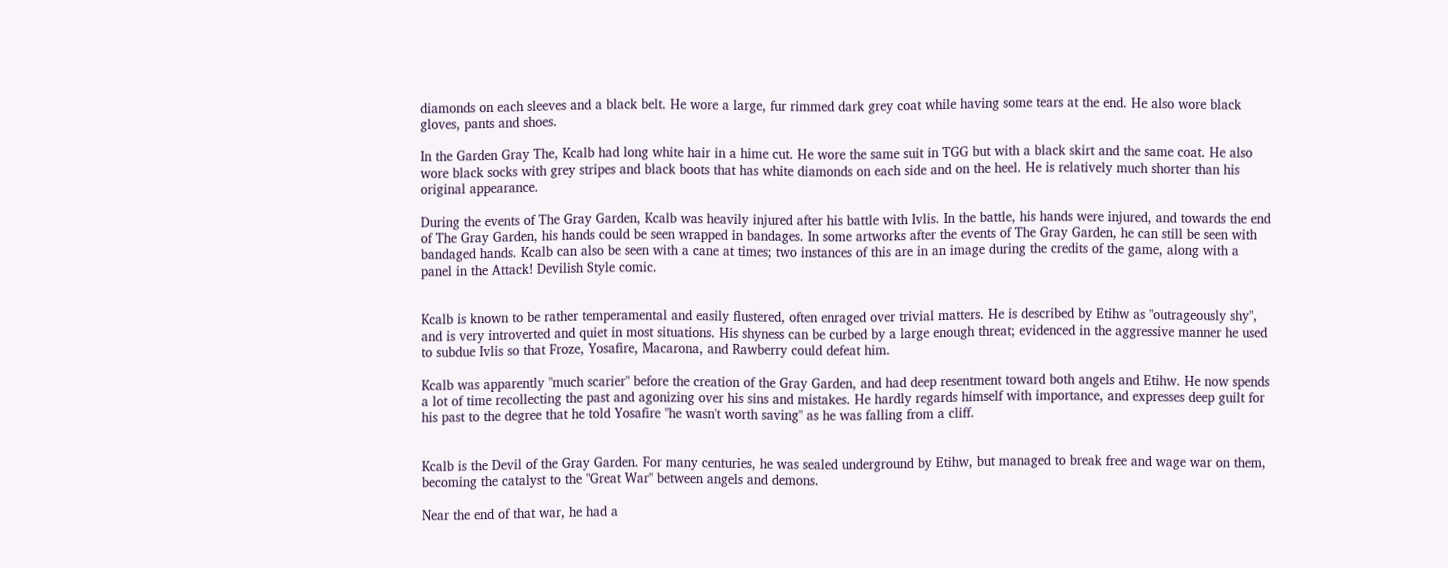diamonds on each sleeves and a black belt. He wore a large, fur rimmed dark grey coat while having some tears at the end. He also wore black gloves, pants and shoes.

In the Garden Gray The, Kcalb had long white hair in a hime cut. He wore the same suit in TGG but with a black skirt and the same coat. He also wore black socks with grey stripes and black boots that has white diamonds on each side and on the heel. He is relatively much shorter than his original appearance.

During the events of The Gray Garden, Kcalb was heavily injured after his battle with Ivlis. In the battle, his hands were injured, and towards the end of The Gray Garden, his hands could be seen wrapped in bandages. In some artworks after the events of The Gray Garden, he can still be seen with bandaged hands. Kcalb can also be seen with a cane at times; two instances of this are in an image during the credits of the game, along with a panel in the Attack! Devilish Style comic.


Kcalb is known to be rather temperamental and easily flustered, often enraged over trivial matters. He is described by Etihw as "outrageously shy", and is very introverted and quiet in most situations. His shyness can be curbed by a large enough threat; evidenced in the aggressive manner he used to subdue Ivlis so that Froze, Yosafire, Macarona, and Rawberry could defeat him.

Kcalb was apparently "much scarier" before the creation of the Gray Garden, and had deep resentment toward both angels and Etihw. He now spends a lot of time recollecting the past and agonizing over his sins and mistakes. He hardly regards himself with importance, and expresses deep guilt for his past to the degree that he told Yosafire "he wasn't worth saving" as he was falling from a cliff.


Kcalb is the Devil of the Gray Garden. For many centuries, he was sealed underground by Etihw, but managed to break free and wage war on them, becoming the catalyst to the "Great War" between angels and demons.

Near the end of that war, he had a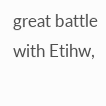great battle with Etihw,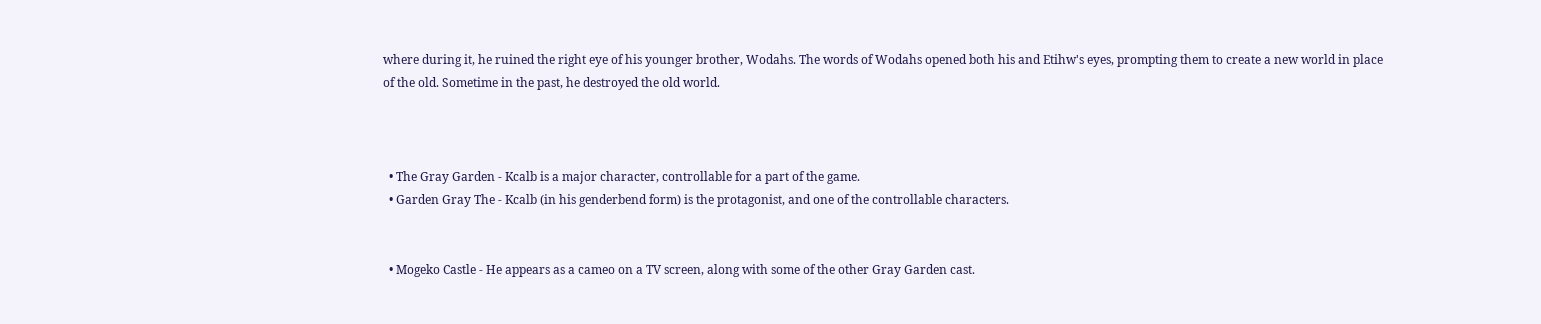where during it, he ruined the right eye of his younger brother, Wodahs. The words of Wodahs opened both his and Etihw's eyes, prompting them to create a new world in place of the old. Sometime in the past, he destroyed the old world.



  • The Gray Garden - Kcalb is a major character, controllable for a part of the game.
  • Garden Gray The - Kcalb (in his genderbend form) is the protagonist, and one of the controllable characters.


  • Mogeko Castle - He appears as a cameo on a TV screen, along with some of the other Gray Garden cast.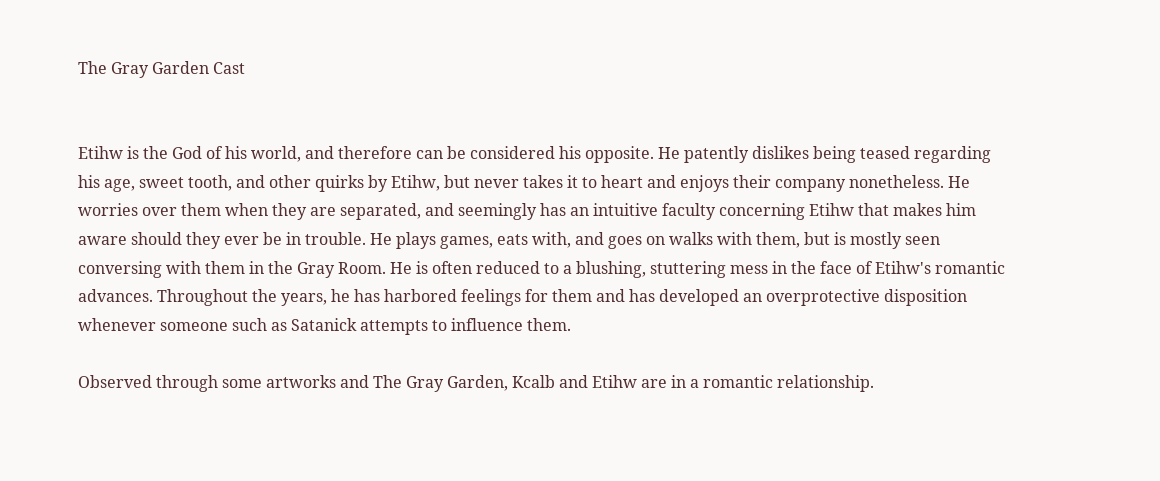The Gray Garden Cast


Etihw is the God of his world, and therefore can be considered his opposite. He patently dislikes being teased regarding his age, sweet tooth, and other quirks by Etihw, but never takes it to heart and enjoys their company nonetheless. He worries over them when they are separated, and seemingly has an intuitive faculty concerning Etihw that makes him aware should they ever be in trouble. He plays games, eats with, and goes on walks with them, but is mostly seen conversing with them in the Gray Room. He is often reduced to a blushing, stuttering mess in the face of Etihw's romantic advances. Throughout the years, he has harbored feelings for them and has developed an overprotective disposition whenever someone such as Satanick attempts to influence them.

Observed through some artworks and The Gray Garden, Kcalb and Etihw are in a romantic relationship.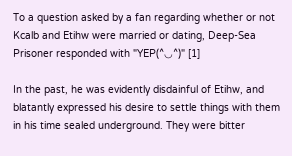To a question asked by a fan regarding whether or not Kcalb and Etihw were married or dating, Deep-Sea Prisoner responded with "YEP(^◡^)" [1]

In the past, he was evidently disdainful of Etihw, and blatantly expressed his desire to settle things with them in his time sealed underground. They were bitter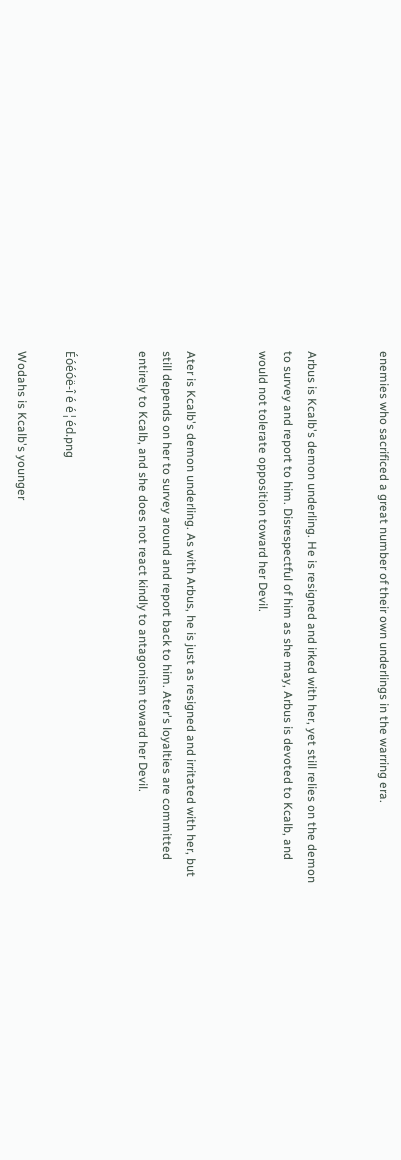enemies who sacrificed a great number of their own underlings in the warring era.


Arbus is Kcalb's demon underling. He is resigned and irked with her, yet still relies on the demon to survey and report to him. Disrespectful of him as she may, Arbus is devoted to Kcalb, and would not tolerate opposition toward her Devil.


Ater is Kcalb's demon underling. As with Arbus, he is just as resigned and irritated with her, but still depends on her to survey around and report back to him. Ater's loyalties are committed entirely to Kcalb, and she does not react kindly to antagonism toward her Devil.


Éóéóë-î é é¦éd.png

Wodahs is Kcalb's younger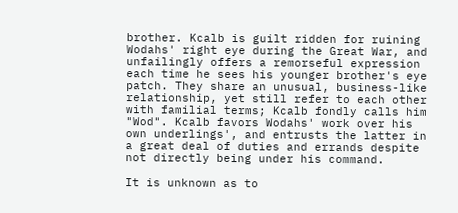brother. Kcalb is guilt ridden for ruining Wodahs' right eye during the Great War, and unfailingly offers a remorseful expression each time he sees his younger brother's eye patch. They share an unusual, business-like relationship, yet still refer to each other with familial terms; Kcalb fondly calls him "Wod". Kcalb favors Wodahs' work over his own underlings', and entrusts the latter in a great deal of duties and errands despite not directly being under his command.

It is unknown as to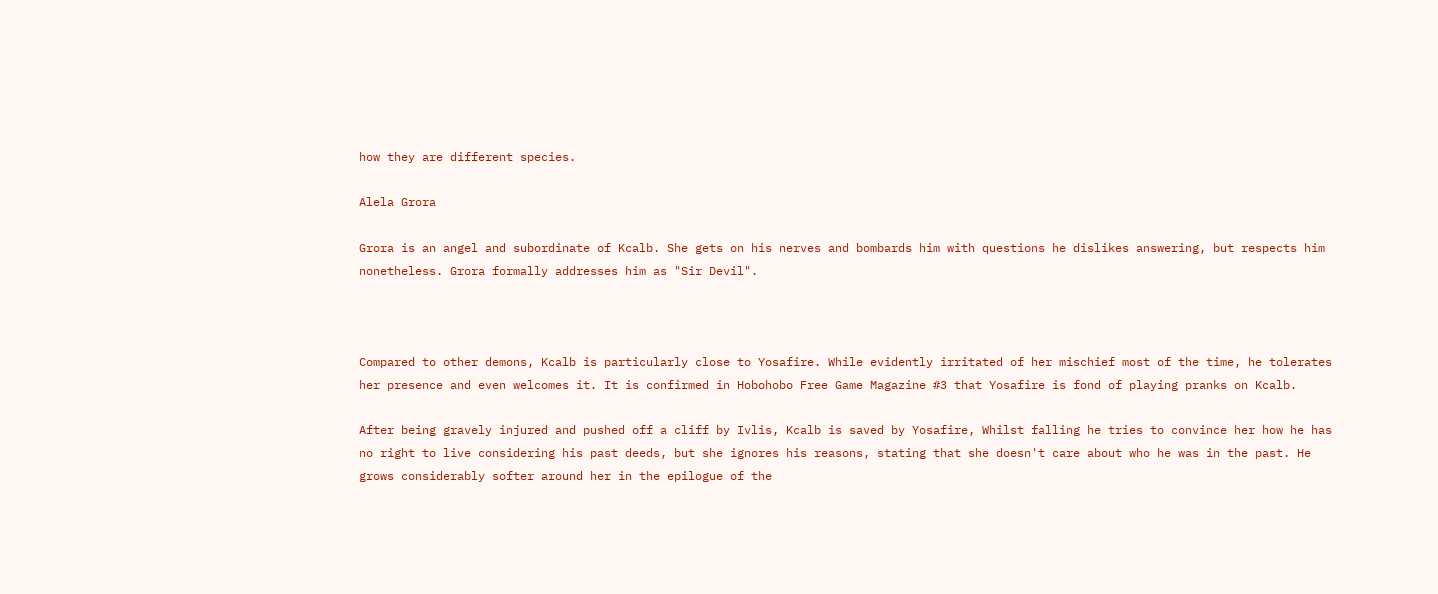how they are different species.

Alela Grora

Grora is an angel and subordinate of Kcalb. She gets on his nerves and bombards him with questions he dislikes answering, but respects him nonetheless. Grora formally addresses him as "Sir Devil".



Compared to other demons, Kcalb is particularly close to Yosafire. While evidently irritated of her mischief most of the time, he tolerates her presence and even welcomes it. It is confirmed in Hobohobo Free Game Magazine #3 that Yosafire is fond of playing pranks on Kcalb.

After being gravely injured and pushed off a cliff by Ivlis, Kcalb is saved by Yosafire, Whilst falling he tries to convince her how he has no right to live considering his past deeds, but she ignores his reasons, stating that she doesn't care about who he was in the past. He grows considerably softer around her in the epilogue of the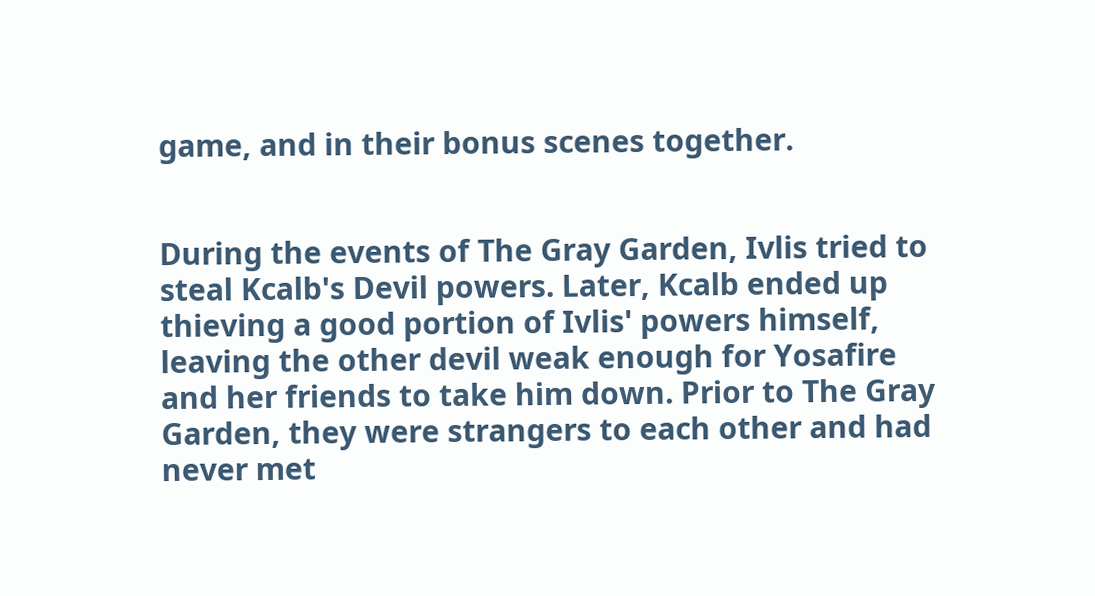game, and in their bonus scenes together.


During the events of The Gray Garden, Ivlis tried to steal Kcalb's Devil powers. Later, Kcalb ended up thieving a good portion of Ivlis' powers himself, leaving the other devil weak enough for Yosafire and her friends to take him down. Prior to The Gray Garden, they were strangers to each other and had never met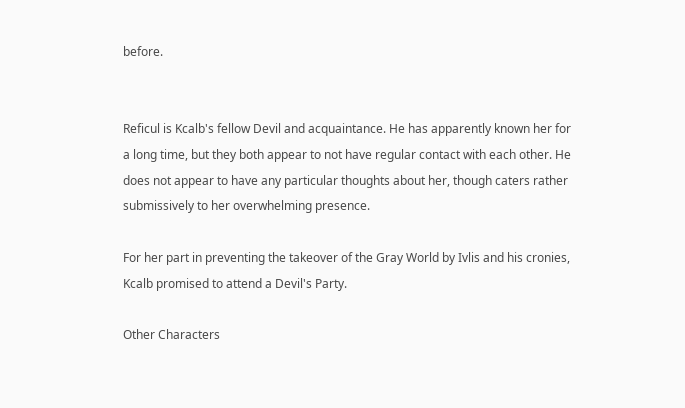before.


Reficul is Kcalb's fellow Devil and acquaintance. He has apparently known her for a long time, but they both appear to not have regular contact with each other. He does not appear to have any particular thoughts about her, though caters rather submissively to her overwhelming presence.

For her part in preventing the takeover of the Gray World by Ivlis and his cronies, Kcalb promised to attend a Devil's Party.

Other Characters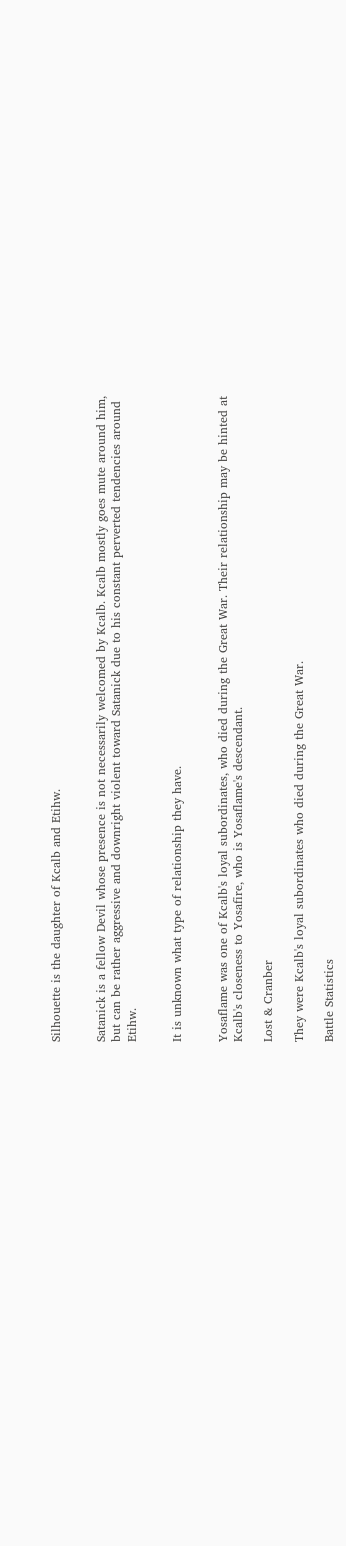Silhouette is the daughter of Kcalb and Etihw.


Satanick is a fellow Devil whose presence is not necessarily welcomed by Kcalb. Kcalb mostly goes mute around him, but can be rather aggressive and downright violent toward Satanick due to his constant perverted tendencies around Etihw.


It is unknown what type of relationship they have.


Yosaflame was one of Kcalb's loyal subordinates, who died during the Great War. Their relationship may be hinted at Kcalb's closeness to Yosafire, who is Yosaflame's descendant.

Lost & Cranber

They were Kcalb's loyal subordinates who died during the Great War.

Battle Statistics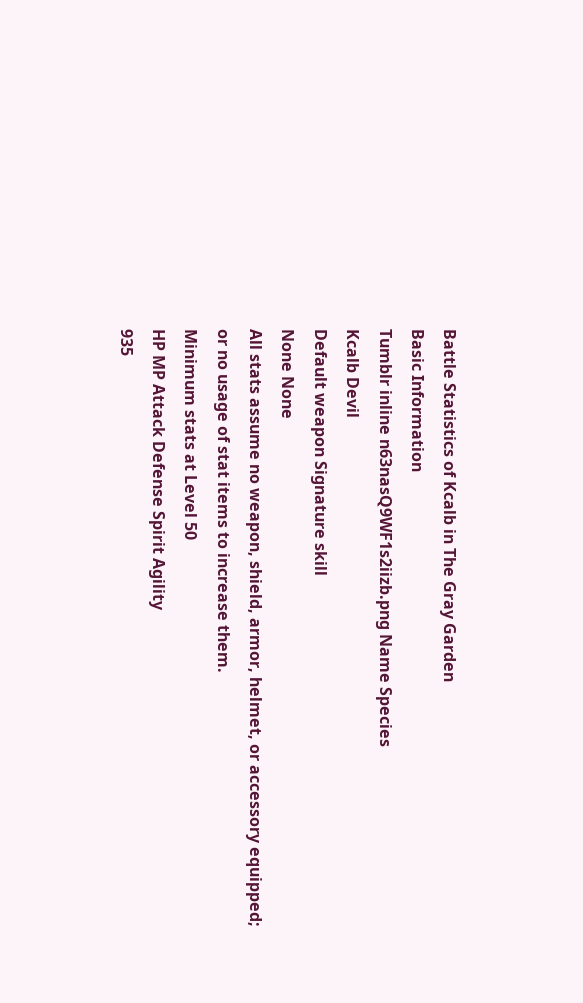Battle Statistics of Kcalb in The Gray Garden
Basic Information
Tumblr inline n63nasQ9WF1s2iizb.png Name Species
Kcalb Devil
Default weapon Signature skill
None None
All stats assume no weapon, shield, armor, helmet, or accessory equipped; or no usage of stat items to increase them.
Minimum stats at Level 50
HP MP Attack Defense Spirit Agility
935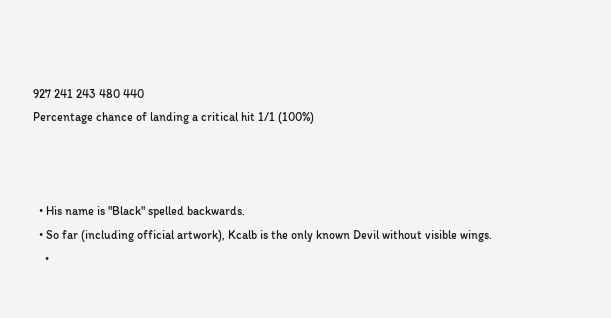927 241 243 480 440
Percentage chance of landing a critical hit 1/1 (100%)



  • His name is "Black" spelled backwards.
  • So far (including official artwork), Kcalb is the only known Devil without visible wings.
    •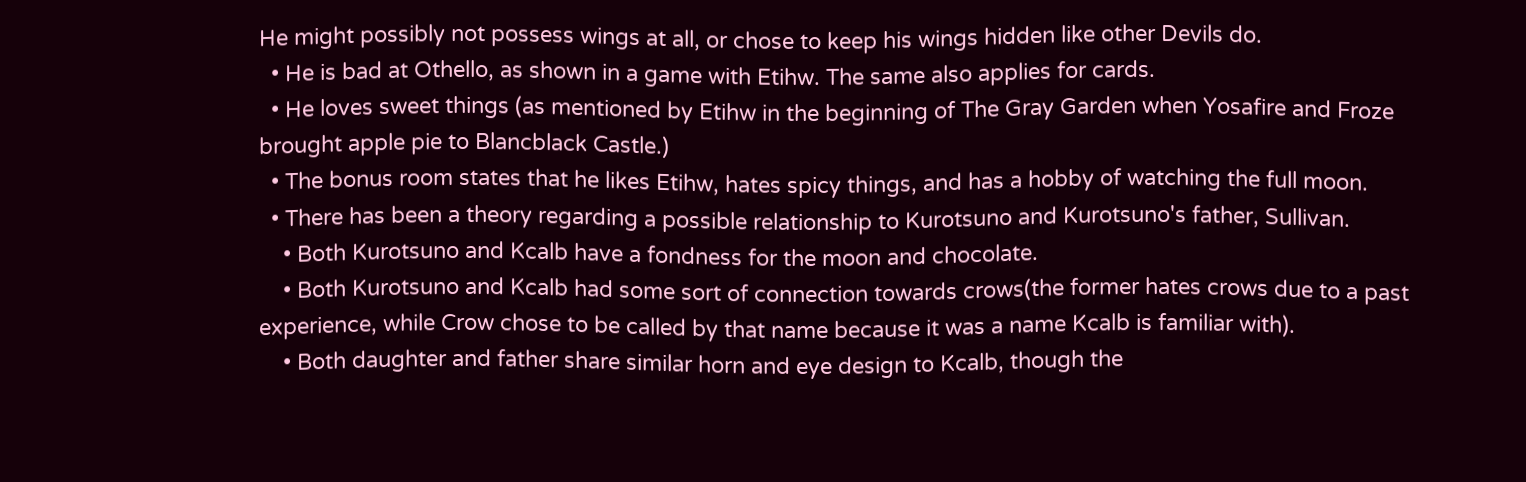He might possibly not possess wings at all, or chose to keep his wings hidden like other Devils do.
  • He is bad at Othello, as shown in a game with Etihw. The same also applies for cards.
  • He loves sweet things (as mentioned by Etihw in the beginning of The Gray Garden when Yosafire and Froze brought apple pie to Blancblack Castle.)
  • The bonus room states that he likes Etihw, hates spicy things, and has a hobby of watching the full moon.
  • There has been a theory regarding a possible relationship to Kurotsuno and Kurotsuno's father, Sullivan.
    • Both Kurotsuno and Kcalb have a fondness for the moon and chocolate.
    • Both Kurotsuno and Kcalb had some sort of connection towards crows(the former hates crows due to a past experience, while Crow chose to be called by that name because it was a name Kcalb is familiar with).
    • Both daughter and father share similar horn and eye design to Kcalb, though the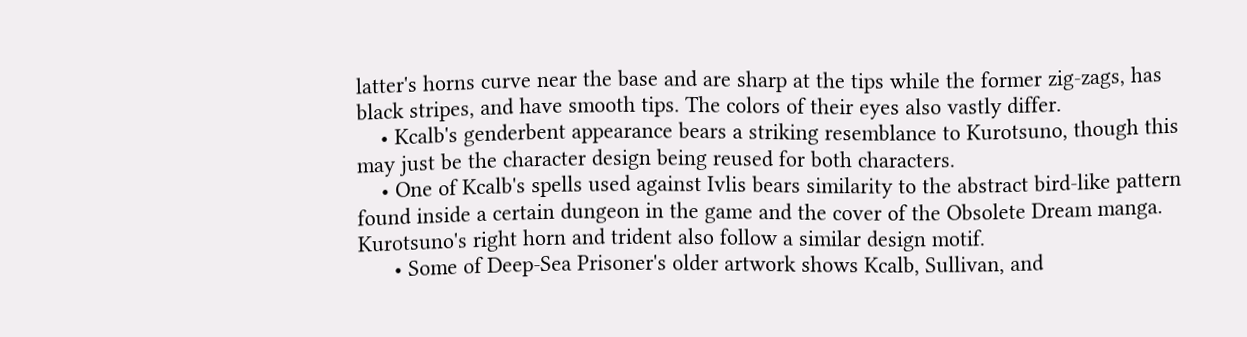latter's horns curve near the base and are sharp at the tips while the former zig-zags, has black stripes, and have smooth tips. The colors of their eyes also vastly differ.
    • Kcalb's genderbent appearance bears a striking resemblance to Kurotsuno, though this may just be the character design being reused for both characters.
    • One of Kcalb's spells used against Ivlis bears similarity to the abstract bird-like pattern found inside a certain dungeon in the game and the cover of the Obsolete Dream manga. Kurotsuno's right horn and trident also follow a similar design motif.
      • Some of Deep-Sea Prisoner's older artwork shows Kcalb, Sullivan, and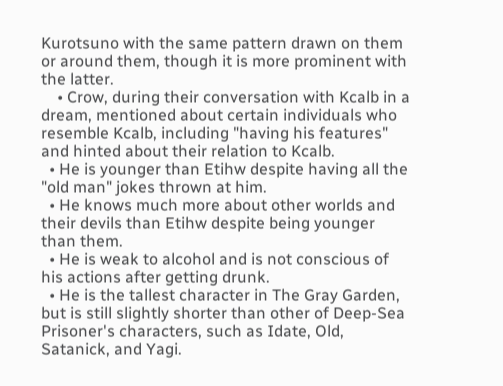Kurotsuno with the same pattern drawn on them or around them, though it is more prominent with the latter.
    • Crow, during their conversation with Kcalb in a dream, mentioned about certain individuals who resemble Kcalb, including "having his features" and hinted about their relation to Kcalb.
  • He is younger than Etihw despite having all the "old man" jokes thrown at him.
  • He knows much more about other worlds and their devils than Etihw despite being younger than them.
  • He is weak to alcohol and is not conscious of his actions after getting drunk.
  • He is the tallest character in The Gray Garden, but is still slightly shorter than other of Deep-Sea Prisoner's characters, such as Idate, Old, Satanick, and Yagi.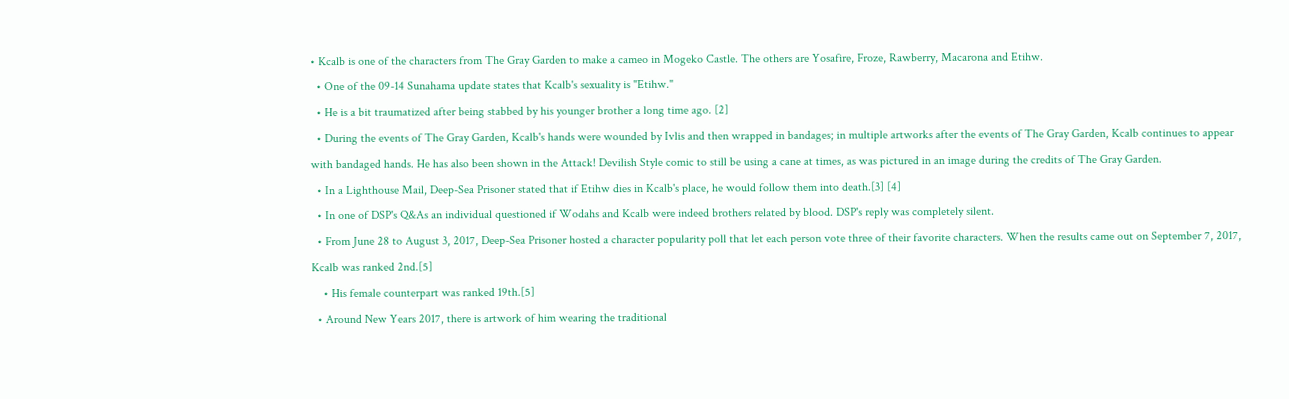• Kcalb is one of the characters from The Gray Garden to make a cameo in Mogeko Castle. The others are Yosafire, Froze, Rawberry, Macarona and Etihw.
  • One of the 09-14 Sunahama update states that Kcalb's sexuality is "Etihw."
  • He is a bit traumatized after being stabbed by his younger brother a long time ago. [2]
  • During the events of The Gray Garden, Kcalb's hands were wounded by Ivlis and then wrapped in bandages; in multiple artworks after the events of The Gray Garden, Kcalb continues to appear with bandaged hands. He has also been shown in the Attack! Devilish Style comic to still be using a cane at times, as was pictured in an image during the credits of The Gray Garden.
  • In a Lighthouse Mail, Deep-Sea Prisoner stated that if Etihw dies in Kcalb's place, he would follow them into death.[3] [4]
  • In one of DSP's Q&As an individual questioned if Wodahs and Kcalb were indeed brothers related by blood. DSP's reply was completely silent.
  • From June 28 to August 3, 2017, Deep-Sea Prisoner hosted a character popularity poll that let each person vote three of their favorite characters. When the results came out on September 7, 2017, Kcalb was ranked 2nd.[5]
    • His female counterpart was ranked 19th.[5]
  • Around New Years 2017, there is artwork of him wearing the traditional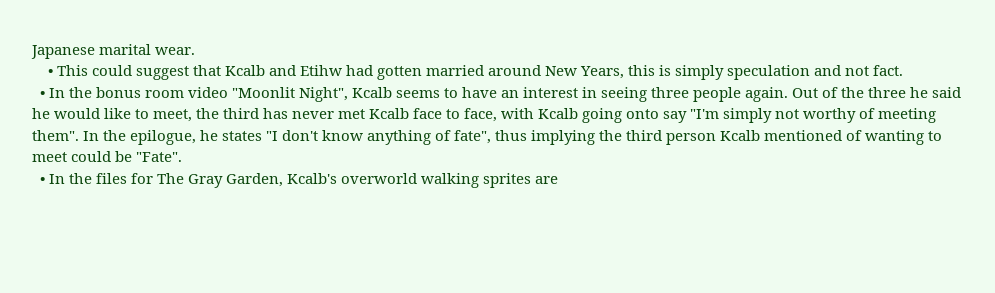Japanese marital wear.
    • This could suggest that Kcalb and Etihw had gotten married around New Years, this is simply speculation and not fact.
  • In the bonus room video "Moonlit Night", Kcalb seems to have an interest in seeing three people again. Out of the three he said he would like to meet, the third has never met Kcalb face to face, with Kcalb going onto say "I'm simply not worthy of meeting them". In the epilogue, he states "I don't know anything of fate", thus implying the third person Kcalb mentioned of wanting to meet could be "Fate".
  • In the files for The Gray Garden, Kcalb's overworld walking sprites are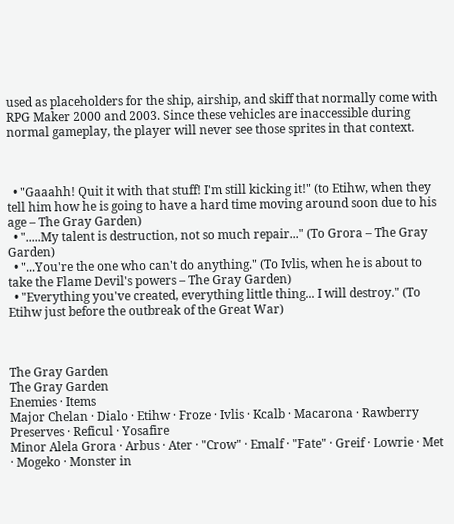used as placeholders for the ship, airship, and skiff that normally come with RPG Maker 2000 and 2003. Since these vehicles are inaccessible during normal gameplay, the player will never see those sprites in that context.



  • "Gaaahh! Quit it with that stuff! I'm still kicking it!" (to Etihw, when they tell him how he is going to have a hard time moving around soon due to his age – The Gray Garden)
  • ".....My talent is destruction, not so much repair..." (To Grora – The Gray Garden)
  • "...You're the one who can't do anything." (To Ivlis, when he is about to take the Flame Devil's powers – The Gray Garden)
  • "Everything you've created, everything little thing... I will destroy." (To Etihw just before the outbreak of the Great War)



The Gray Garden
The Gray Garden
Enemies · Items
Major Chelan · Dialo · Etihw · Froze · Ivlis · Kcalb · Macarona · Rawberry Preserves · Reficul · Yosafire
Minor Alela Grora · Arbus · Ater · "Crow" · Emalf · "Fate" · Greif · Lowrie · Met · Mogeko · Monster in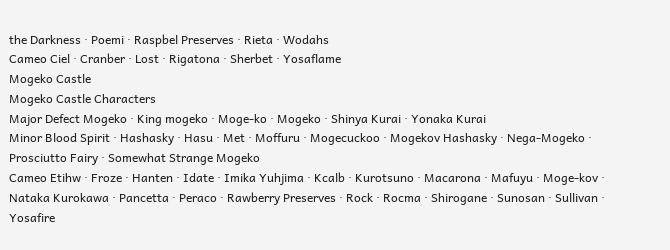the Darkness · Poemi · Raspbel Preserves · Rieta · Wodahs
Cameo Ciel · Cranber · Lost · Rigatona · Sherbet · Yosaflame
Mogeko Castle
Mogeko Castle Characters
Major Defect Mogeko · King mogeko · Moge-ko · Mogeko · Shinya Kurai · Yonaka Kurai
Minor Blood Spirit · Hashasky · Hasu · Met · Moffuru · Mogecuckoo · Mogekov Hashasky · Nega-Mogeko · Prosciutto Fairy · Somewhat Strange Mogeko
Cameo Etihw · Froze · Hanten · Idate · Imika Yuhjima · Kcalb · Kurotsuno · Macarona · Mafuyu · Moge-kov · Nataka Kurokawa · Pancetta · Peraco · Rawberry Preserves · Rock · Rocma · Shirogane · Sunosan · Sullivan · Yosafire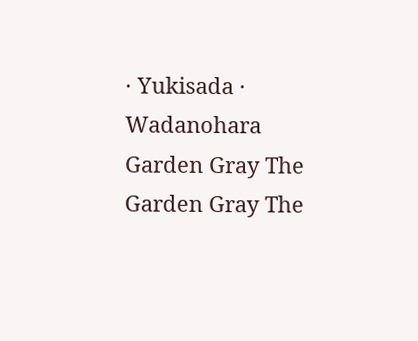· Yukisada · Wadanohara
Garden Gray The
Garden Gray The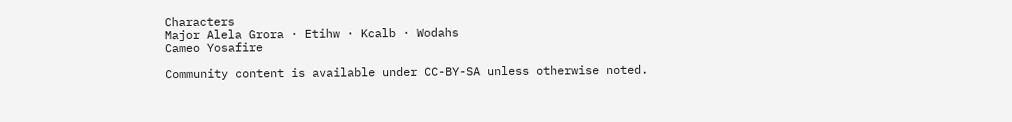Characters
Major Alela Grora · Etihw · Kcalb · Wodahs
Cameo Yosafire

Community content is available under CC-BY-SA unless otherwise noted.